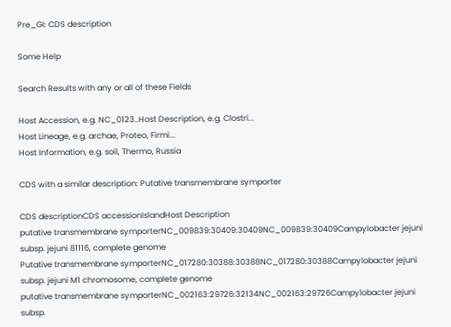Pre_GI: CDS description

Some Help

Search Results with any or all of these Fields

Host Accession, e.g. NC_0123..Host Description, e.g. Clostri...
Host Lineage, e.g. archae, Proteo, Firmi...
Host Information, e.g. soil, Thermo, Russia

CDS with a similar description: Putative transmembrane symporter

CDS descriptionCDS accessionIslandHost Description
putative transmembrane symporterNC_009839:30409:30409NC_009839:30409Campylobacter jejuni subsp. jejuni 81116, complete genome
Putative transmembrane symporterNC_017280:30388:30388NC_017280:30388Campylobacter jejuni subsp. jejuni M1 chromosome, complete genome
putative transmembrane symporterNC_002163:29726:32134NC_002163:29726Campylobacter jejuni subsp.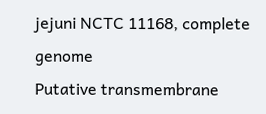jejuni NCTC 11168, complete genome
Putative transmembrane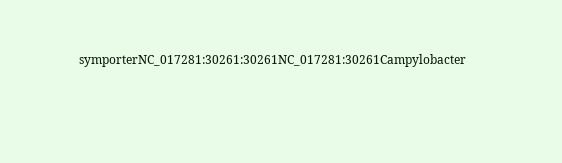symporterNC_017281:30261:30261NC_017281:30261Campylobacter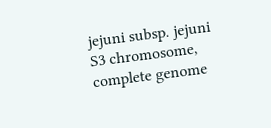jejuni subsp. jejuni S3 chromosome, complete genome